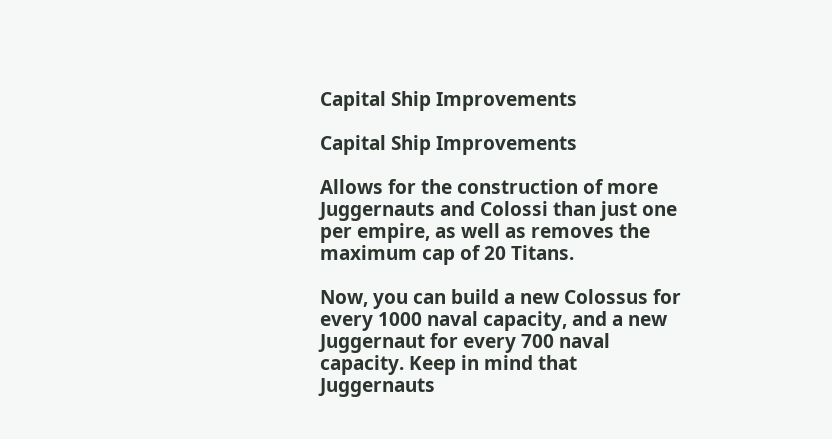Capital Ship Improvements

Capital Ship Improvements

Allows for the construction of more Juggernauts and Colossi than just one per empire, as well as removes the maximum cap of 20 Titans.

Now, you can build a new Colossus for every 1000 naval capacity, and a new Juggernaut for every 700 naval capacity. Keep in mind that Juggernauts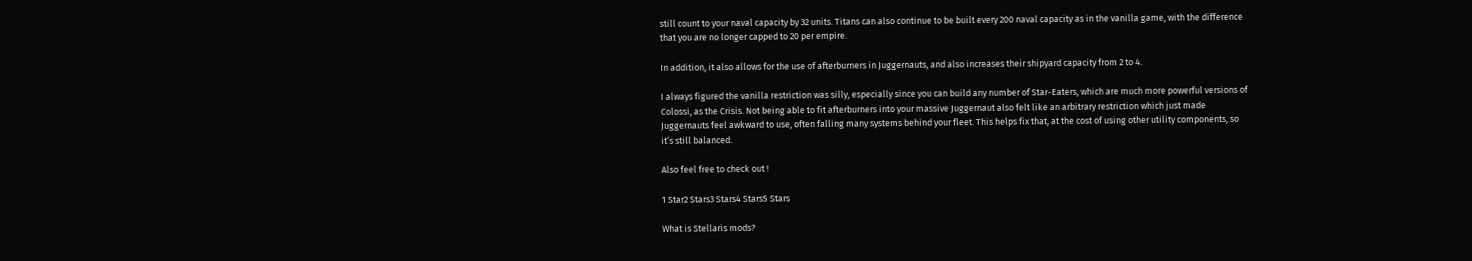still count to your naval capacity by 32 units. Titans can also continue to be built every 200 naval capacity as in the vanilla game, with the difference that you are no longer capped to 20 per empire.

In addition, it also allows for the use of afterburners in Juggernauts, and also increases their shipyard capacity from 2 to 4.

I always figured the vanilla restriction was silly, especially since you can build any number of Star-Eaters, which are much more powerful versions of Colossi, as the Crisis. Not being able to fit afterburners into your massive Juggernaut also felt like an arbitrary restriction which just made Juggernauts feel awkward to use, often falling many systems behind your fleet. This helps fix that, at the cost of using other utility components, so it’s still balanced.

Also feel free to check out !

1 Star2 Stars3 Stars4 Stars5 Stars

What is Stellaris mods?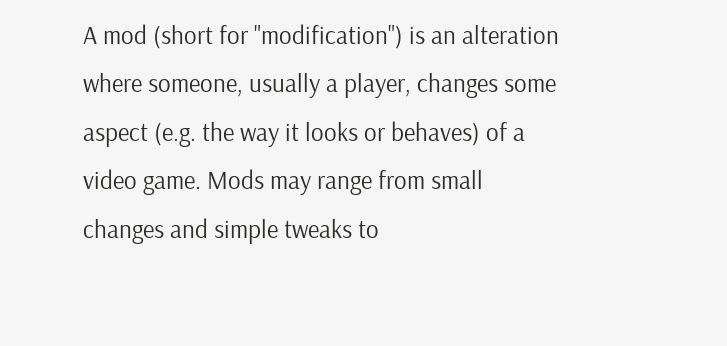A mod (short for "modification") is an alteration where someone, usually a player, changes some aspect (e.g. the way it looks or behaves) of a video game. Mods may range from small changes and simple tweaks to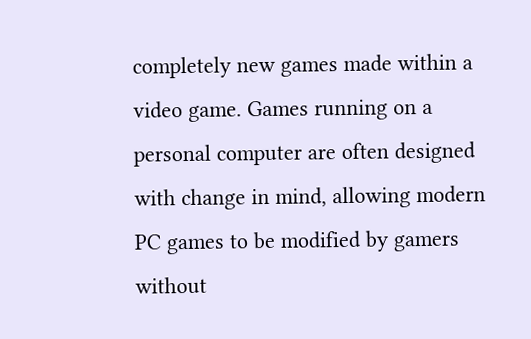completely new games made within a video game. Games running on a personal computer are often designed with change in mind, allowing modern PC games to be modified by gamers without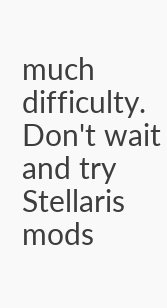much difficulty. Don't wait and try Stellaris mods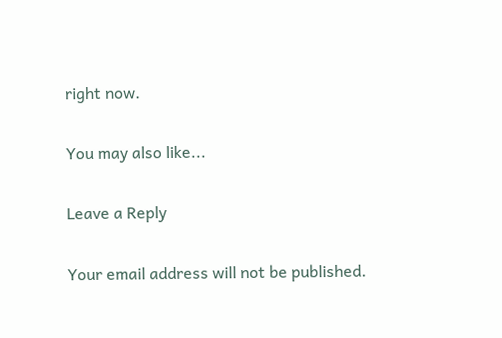right now.

You may also like...

Leave a Reply

Your email address will not be published.